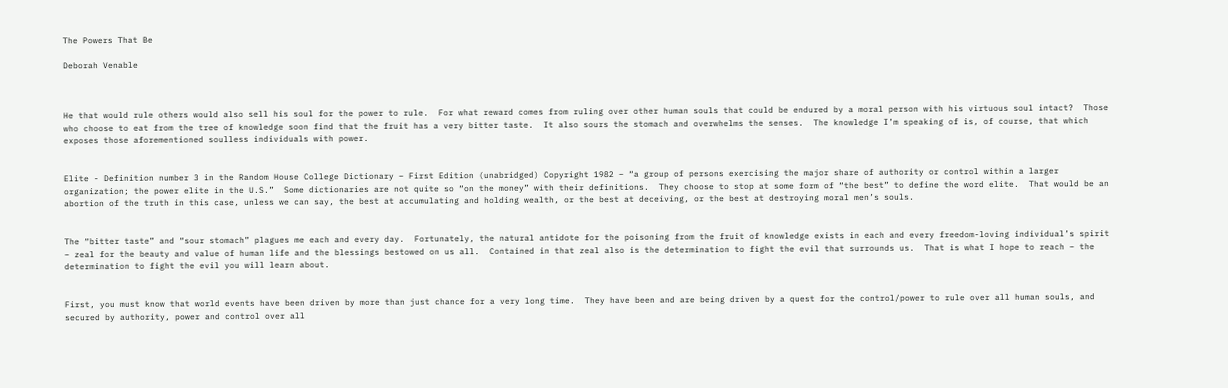The Powers That Be

Deborah Venable



He that would rule others would also sell his soul for the power to rule.  For what reward comes from ruling over other human souls that could be endured by a moral person with his virtuous soul intact?  Those who choose to eat from the tree of knowledge soon find that the fruit has a very bitter taste.  It also sours the stomach and overwhelms the senses.  The knowledge I’m speaking of is, of course, that which exposes those aforementioned soulless individuals with power.


Elite - Definition number 3 in the Random House College Dictionary – First Edition (unabridged) Copyright 1982 – “a group of persons exercising the major share of authority or control within a larger organization; the power elite in the U.S.”  Some dictionaries are not quite so “on the money” with their definitions.  They choose to stop at some form of “the best” to define the word elite.  That would be an abortion of the truth in this case, unless we can say, the best at accumulating and holding wealth, or the best at deceiving, or the best at destroying moral men’s souls.


The “bitter taste” and “sour stomach” plagues me each and every day.  Fortunately, the natural antidote for the poisoning from the fruit of knowledge exists in each and every freedom-loving individual’s spirit – zeal for the beauty and value of human life and the blessings bestowed on us all.  Contained in that zeal also is the determination to fight the evil that surrounds us.  That is what I hope to reach – the determination to fight the evil you will learn about.


First, you must know that world events have been driven by more than just chance for a very long time.  They have been and are being driven by a quest for the control/power to rule over all human souls, and secured by authority, power and control over all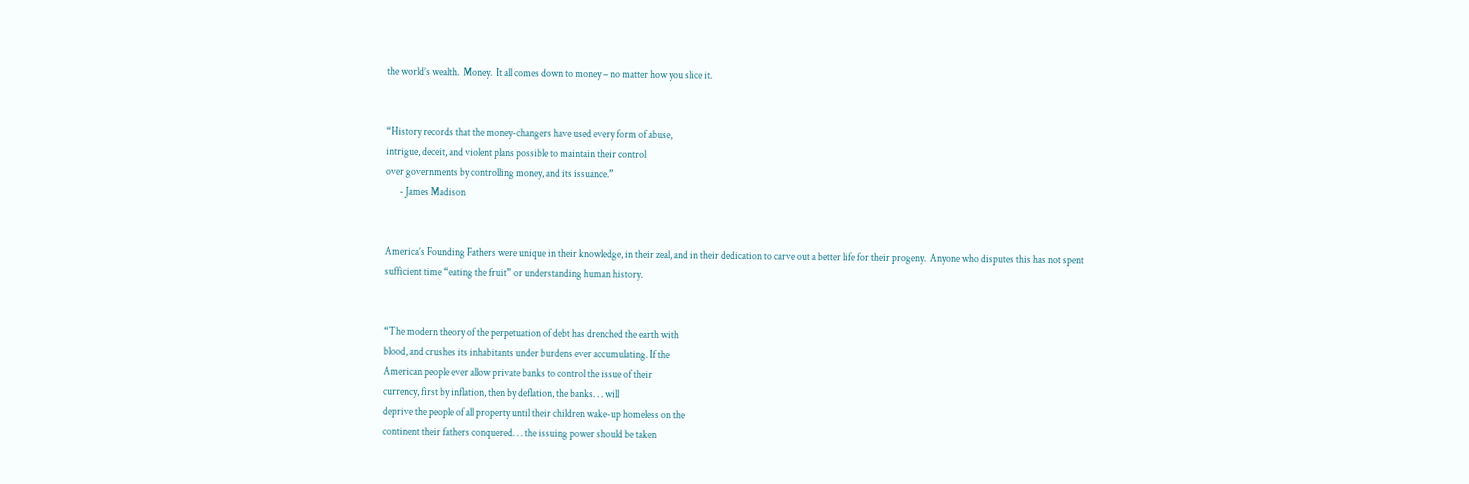the world’s wealth.  Money.  It all comes down to money – no matter how you slice it.


“History records that the money-changers have used every form of abuse,
intrigue, deceit, and violent plans possible to maintain their control
over governments by controlling money, and its issuance.”
       - James Madison


America’s Founding Fathers were unique in their knowledge, in their zeal, and in their dedication to carve out a better life for their progeny.  Anyone who disputes this has not spent sufficient time “eating the fruit” or understanding human history.


“The modern theory of the perpetuation of debt has drenched the earth with
blood, and crushes its inhabitants under burdens ever accumulating. If the
American people ever allow private banks to control the issue of their
currency, first by inflation, then by deflation, the banks. . . will
deprive the people of all property until their children wake-up homeless on the
continent their fathers conquered. . . the issuing power should be taken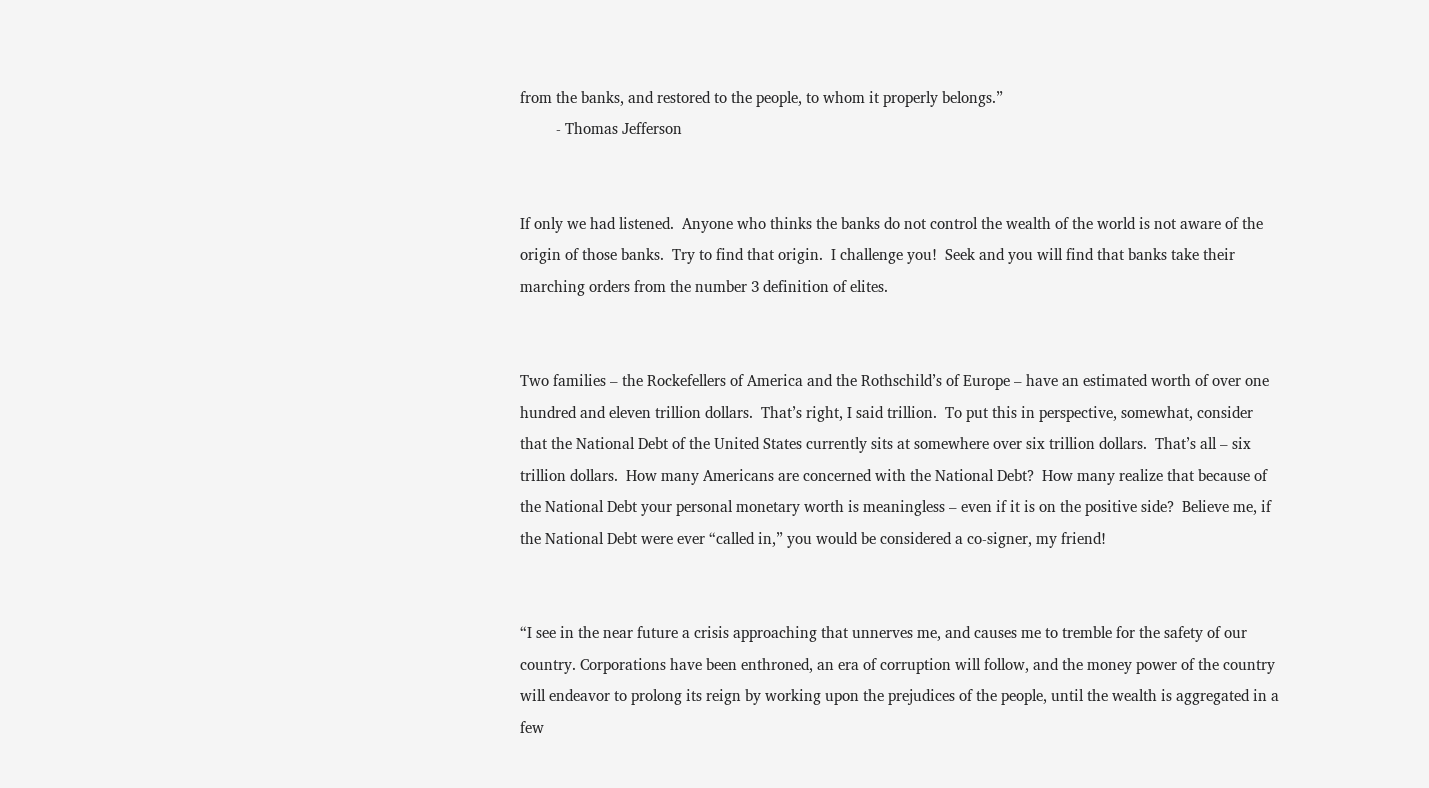from the banks, and restored to the people, to whom it properly belongs.”
         - Thomas Jefferson


If only we had listened.  Anyone who thinks the banks do not control the wealth of the world is not aware of the origin of those banks.  Try to find that origin.  I challenge you!  Seek and you will find that banks take their marching orders from the number 3 definition of elites.


Two families – the Rockefellers of America and the Rothschild’s of Europe – have an estimated worth of over one hundred and eleven trillion dollars.  That’s right, I said trillion.  To put this in perspective, somewhat, consider that the National Debt of the United States currently sits at somewhere over six trillion dollars.  That’s all – six trillion dollars.  How many Americans are concerned with the National Debt?  How many realize that because of the National Debt your personal monetary worth is meaningless – even if it is on the positive side?  Believe me, if the National Debt were ever “called in,” you would be considered a co-signer, my friend!


“I see in the near future a crisis approaching that unnerves me, and causes me to tremble for the safety of our country. Corporations have been enthroned, an era of corruption will follow, and the money power of the country will endeavor to prolong its reign by working upon the prejudices of the people, until the wealth is aggregated in a few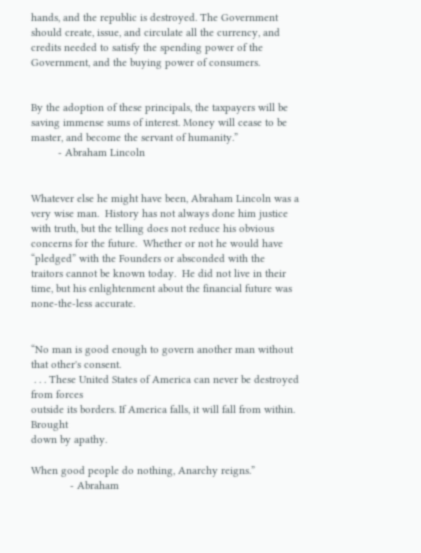hands, and the republic is destroyed. The Government should create, issue, and circulate all the currency, and credits needed to satisfy the spending power of the Government, and the buying power of consumers.


By the adoption of these principals, the taxpayers will be saving immense sums of interest. Money will cease to be master, and become the servant of humanity.”
         - Abraham Lincoln


Whatever else he might have been, Abraham Lincoln was a very wise man.  History has not always done him justice with truth, but the telling does not reduce his obvious concerns for the future.  Whether or not he would have “pledged” with the Founders or absconded with the traitors cannot be known today.  He did not live in their time, but his enlightenment about the financial future was none-the-less accurate.


“No man is good enough to govern another man without that other's consent.
 . . . These United States of America can never be destroyed from forces
outside its borders. If America falls, it will fall from within. Brought
down by apathy.

When good people do nothing, Anarchy reigns.”
             - Abraham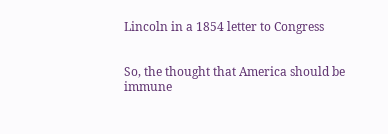Lincoln in a 1854 letter to Congress


So, the thought that America should be immune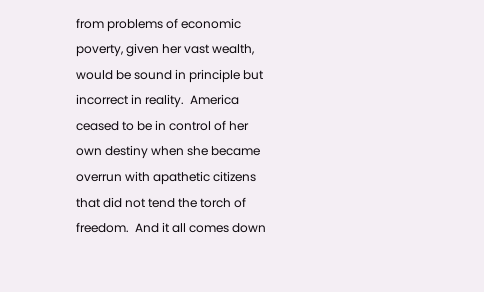from problems of economic poverty, given her vast wealth, would be sound in principle but incorrect in reality.  America ceased to be in control of her own destiny when she became overrun with apathetic citizens that did not tend the torch of freedom.  And it all comes down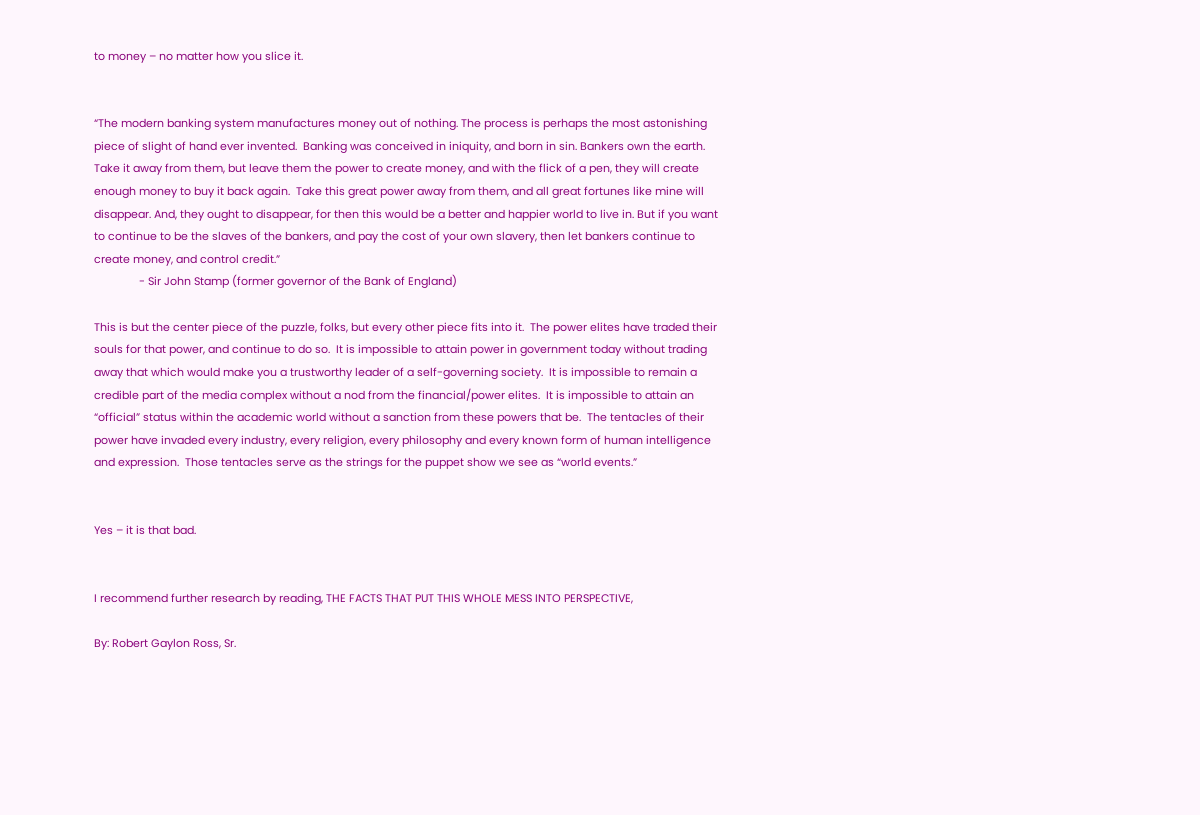to money – no matter how you slice it.


“The modern banking system manufactures money out of nothing. The process is perhaps the most astonishing piece of slight of hand ever invented.  Banking was conceived in iniquity, and born in sin. Bankers own the earth.  Take it away from them, but leave them the power to create money, and with the flick of a pen, they will create enough money to buy it back again.  Take this great power away from them, and all great fortunes like mine will disappear. And, they ought to disappear, for then this would be a better and happier world to live in. But if you want to continue to be the slaves of the bankers, and pay the cost of your own slavery, then let bankers continue to create money, and control credit.”
               - Sir John Stamp (former governor of the Bank of England)

This is but the center piece of the puzzle, folks, but every other piece fits into it.  The power elites have traded their souls for that power, and continue to do so.  It is impossible to attain power in government today without trading away that which would make you a trustworthy leader of a self-governing society.  It is impossible to remain a credible part of the media complex without a nod from the financial/power elites.  It is impossible to attain an “official” status within the academic world without a sanction from these powers that be.  The tentacles of their power have invaded every industry, every religion, every philosophy and every known form of human intelligence and expression.  Those tentacles serve as the strings for the puppet show we see as “world events.”


Yes – it is that bad.


I recommend further research by reading, THE FACTS THAT PUT THIS WHOLE MESS INTO PERSPECTIVE,

By: Robert Gaylon Ross, Sr.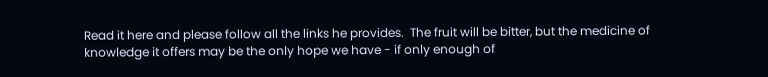Read it here and please follow all the links he provides.  The fruit will be bitter, but the medicine of knowledge it offers may be the only hope we have - if only enough of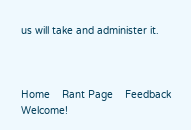us will take and administer it.



Home    Rant Page    Feedback Welcome!